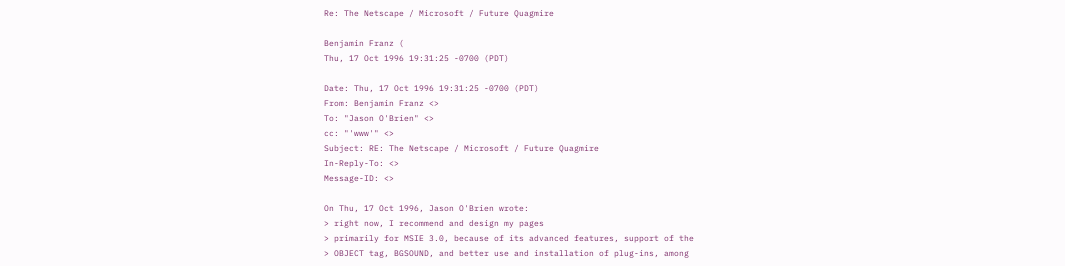Re: The Netscape / Microsoft / Future Quagmire

Benjamin Franz (
Thu, 17 Oct 1996 19:31:25 -0700 (PDT)

Date: Thu, 17 Oct 1996 19:31:25 -0700 (PDT)
From: Benjamin Franz <>
To: "Jason O'Brien" <>
cc: "'www'" <>
Subject: RE: The Netscape / Microsoft / Future Quagmire
In-Reply-To: <>
Message-ID: <>

On Thu, 17 Oct 1996, Jason O'Brien wrote:
> right now, I recommend and design my pages
> primarily for MSIE 3.0, because of its advanced features, support of the
> OBJECT tag, BGSOUND, and better use and installation of plug-ins, among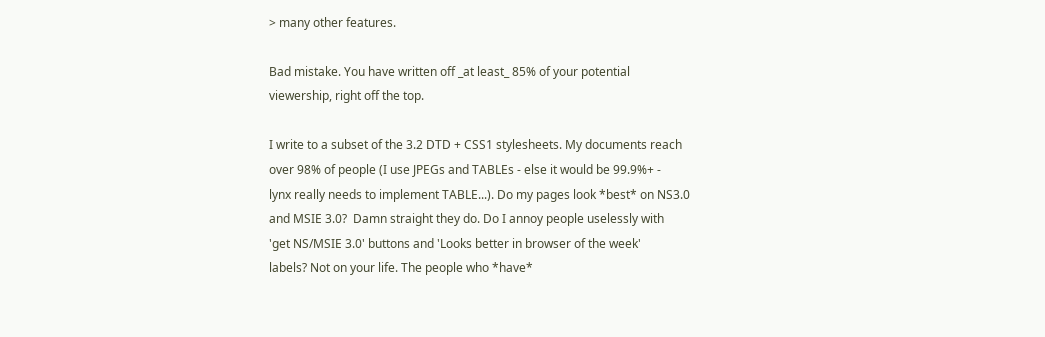> many other features.

Bad mistake. You have written off _at least_ 85% of your potential
viewership, right off the top.

I write to a subset of the 3.2 DTD + CSS1 stylesheets. My documents reach
over 98% of people (I use JPEGs and TABLEs - else it would be 99.9%+ -
lynx really needs to implement TABLE...). Do my pages look *best* on NS3.0
and MSIE 3.0?  Damn straight they do. Do I annoy people uselessly with
'get NS/MSIE 3.0' buttons and 'Looks better in browser of the week'
labels? Not on your life. The people who *have*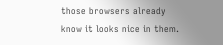those browsers already
know it looks nice in them.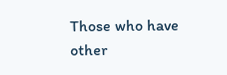Those who have other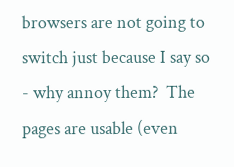browsers are not going to
switch just because I say so - why annoy them?  The pages are usable (even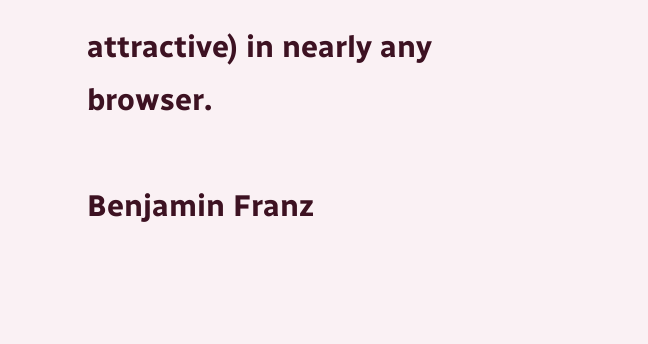attractive) in nearly any browser.

Benjamin Franz